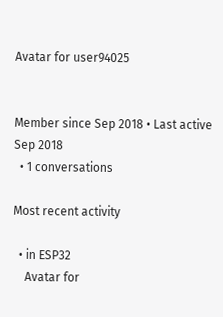Avatar for user94025


Member since Sep 2018 • Last active Sep 2018
  • 1 conversations

Most recent activity

  • in ESP32
    Avatar for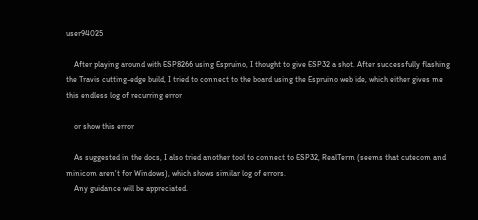user94025

    After playing around with ESP8266 using Espruino, I thought to give ESP32 a shot. After successfully flashing the Travis cutting-edge build, I tried to connect to the board using the Espruino web ide, which either gives me this endless log of recurring error

    or show this error

    As suggested in the docs, I also tried another tool to connect to ESP32, RealTerm (seems that cutecom and minicom aren't for Windows), which shows similar log of errors.
    Any guidance will be appreciated.